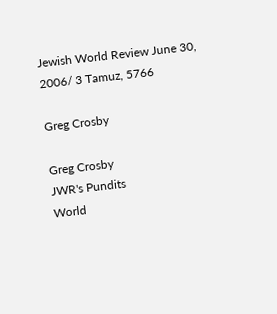Jewish World Review June 30, 2006/ 3 Tamuz, 5766

Greg Crosby

Greg Crosby
JWR's Pundits
World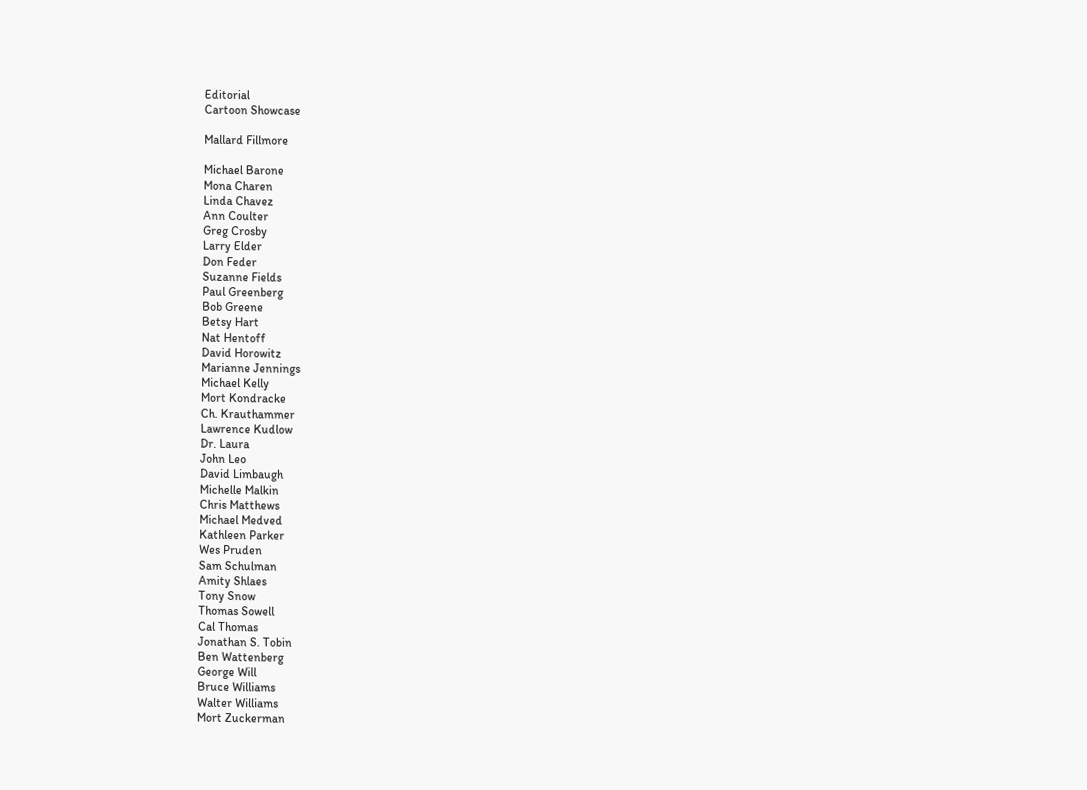Editorial
Cartoon Showcase

Mallard Fillmore

Michael Barone
Mona Charen
Linda Chavez
Ann Coulter
Greg Crosby
Larry Elder
Don Feder
Suzanne Fields
Paul Greenberg
Bob Greene
Betsy Hart
Nat Hentoff
David Horowitz
Marianne Jennings
Michael Kelly
Mort Kondracke
Ch. Krauthammer
Lawrence Kudlow
Dr. Laura
John Leo
David Limbaugh
Michelle Malkin
Chris Matthews
Michael Medved
Kathleen Parker
Wes Pruden
Sam Schulman
Amity Shlaes
Tony Snow
Thomas Sowell
Cal Thomas
Jonathan S. Tobin
Ben Wattenberg
George Will
Bruce Williams
Walter Williams
Mort Zuckerman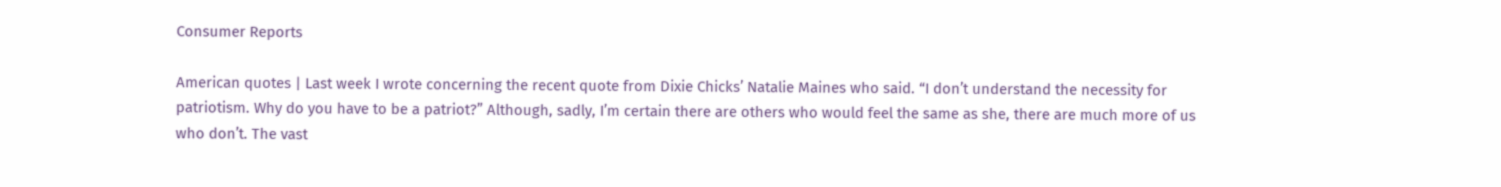Consumer Reports

American quotes | Last week I wrote concerning the recent quote from Dixie Chicks’ Natalie Maines who said. “I don’t understand the necessity for patriotism. Why do you have to be a patriot?” Although, sadly, I’m certain there are others who would feel the same as she, there are much more of us who don’t. The vast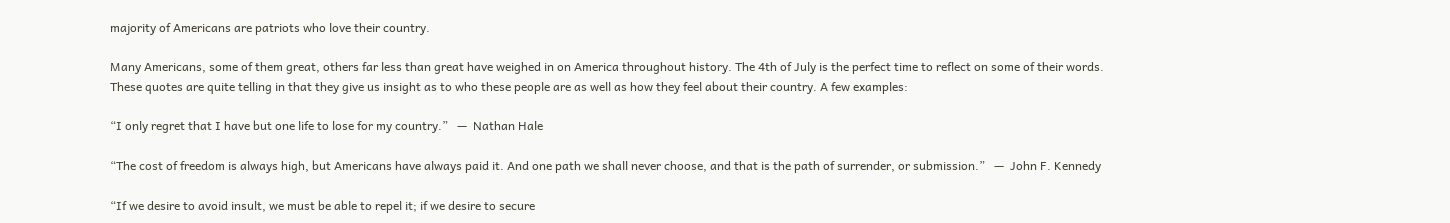majority of Americans are patriots who love their country.

Many Americans, some of them great, others far less than great have weighed in on America throughout history. The 4th of July is the perfect time to reflect on some of their words. These quotes are quite telling in that they give us insight as to who these people are as well as how they feel about their country. A few examples:

“I only regret that I have but one life to lose for my country.”   —  Nathan Hale

“The cost of freedom is always high, but Americans have always paid it. And one path we shall never choose, and that is the path of surrender, or submission.”   —  John F. Kennedy

“If we desire to avoid insult, we must be able to repel it; if we desire to secure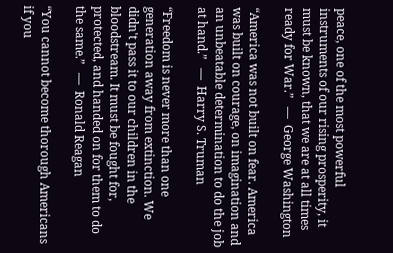peace, one of the most powerful instruments of our rising prosperity, it must be known, that we are at all times ready for War.”   —  George Washington

“America was not built on fear. America was built on courage, on imagination and an unbeatable determination to do the job at hand.”   —  Harry S. Truman

“Freedom is never more than one generation away from extinction. We didn't pass it to our children in the bloodstream. It must be fought for, protected, and handed on for them to do the same.”   —  Ronald Reagan

“You cannot become thorough Americans if you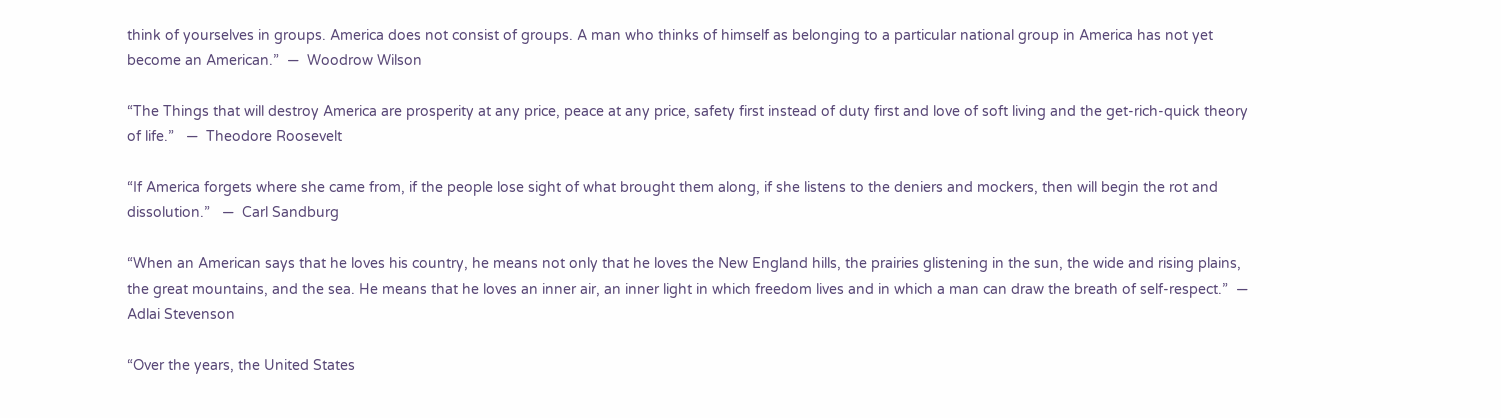think of yourselves in groups. America does not consist of groups. A man who thinks of himself as belonging to a particular national group in America has not yet become an American.”  —  Woodrow Wilson

“The Things that will destroy America are prosperity at any price, peace at any price, safety first instead of duty first and love of soft living and the get-rich-quick theory of life.”   —  Theodore Roosevelt

“If America forgets where she came from, if the people lose sight of what brought them along, if she listens to the deniers and mockers, then will begin the rot and dissolution.”   —  Carl Sandburg

“When an American says that he loves his country, he means not only that he loves the New England hills, the prairies glistening in the sun, the wide and rising plains, the great mountains, and the sea. He means that he loves an inner air, an inner light in which freedom lives and in which a man can draw the breath of self-respect.”  —  Adlai Stevenson

“Over the years, the United States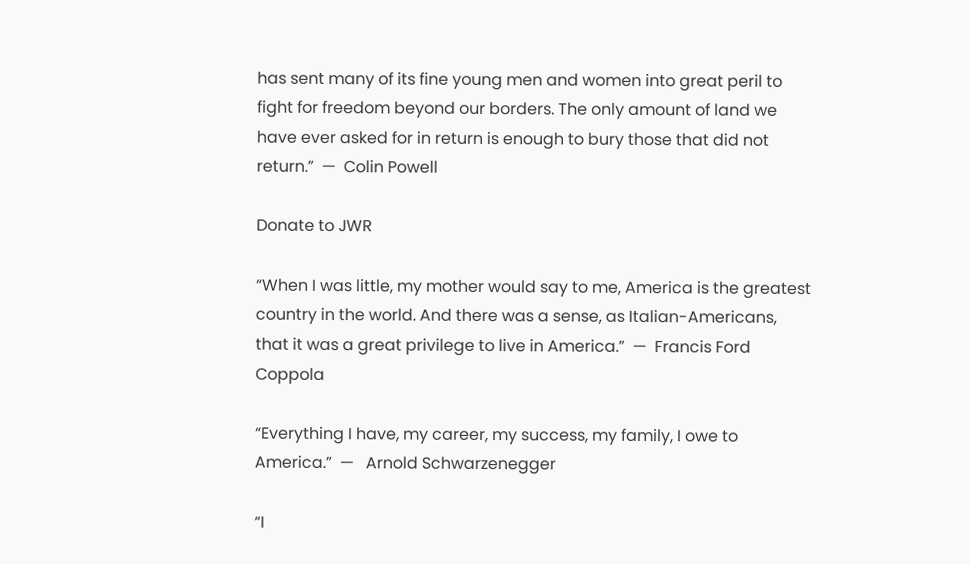has sent many of its fine young men and women into great peril to fight for freedom beyond our borders. The only amount of land we have ever asked for in return is enough to bury those that did not return.”  —  Colin Powell

Donate to JWR

“When I was little, my mother would say to me, America is the greatest country in the world. And there was a sense, as Italian-Americans, that it was a great privilege to live in America.”  —  Francis Ford Coppola

“Everything I have, my career, my success, my family, I owe to America.”  —   Arnold Schwarzenegger

“I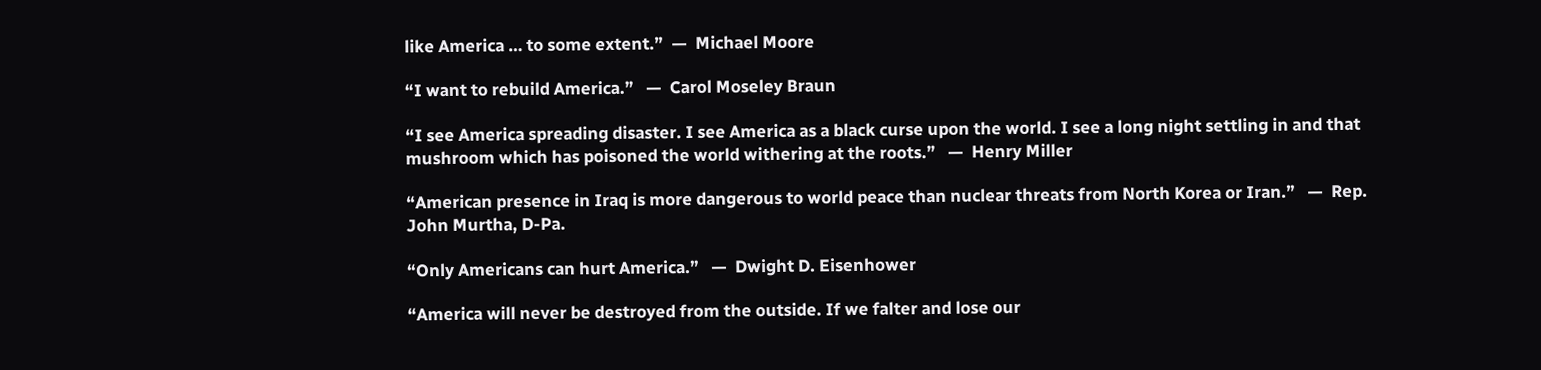like America … to some extent.”  —  Michael Moore

“I want to rebuild America.”   —  Carol Moseley Braun

“I see America spreading disaster. I see America as a black curse upon the world. I see a long night settling in and that mushroom which has poisoned the world withering at the roots.”   —  Henry Miller

“American presence in Iraq is more dangerous to world peace than nuclear threats from North Korea or Iran.”   —  Rep. John Murtha, D-Pa.

“Only Americans can hurt America.”   —  Dwight D. Eisenhower

“America will never be destroyed from the outside. If we falter and lose our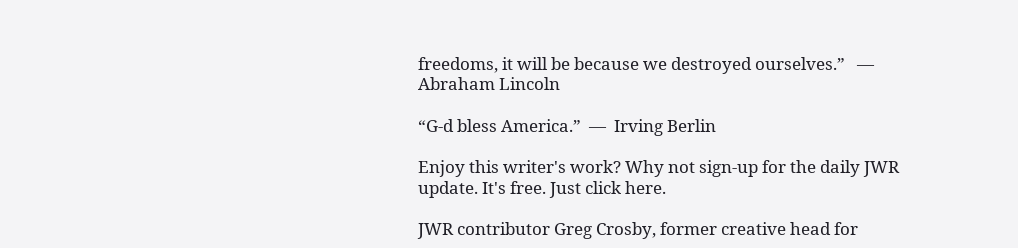freedoms, it will be because we destroyed ourselves.”   —  Abraham Lincoln

“G-d bless America.”  —  Irving Berlin

Enjoy this writer's work? Why not sign-up for the daily JWR update. It's free. Just click here.

JWR contributor Greg Crosby, former creative head for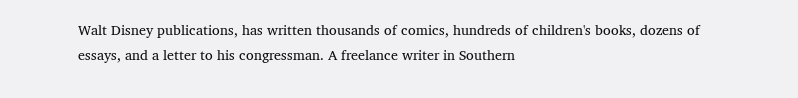Walt Disney publications, has written thousands of comics, hundreds of children's books, dozens of essays, and a letter to his congressman. A freelance writer in Southern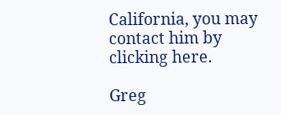California, you may contact him by clicking here.

Greg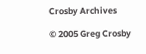Crosby Archives

© 2005 Greg Crosby